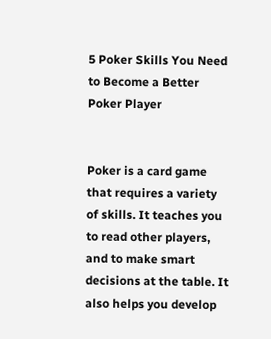5 Poker Skills You Need to Become a Better Poker Player


Poker is a card game that requires a variety of skills. It teaches you to read other players, and to make smart decisions at the table. It also helps you develop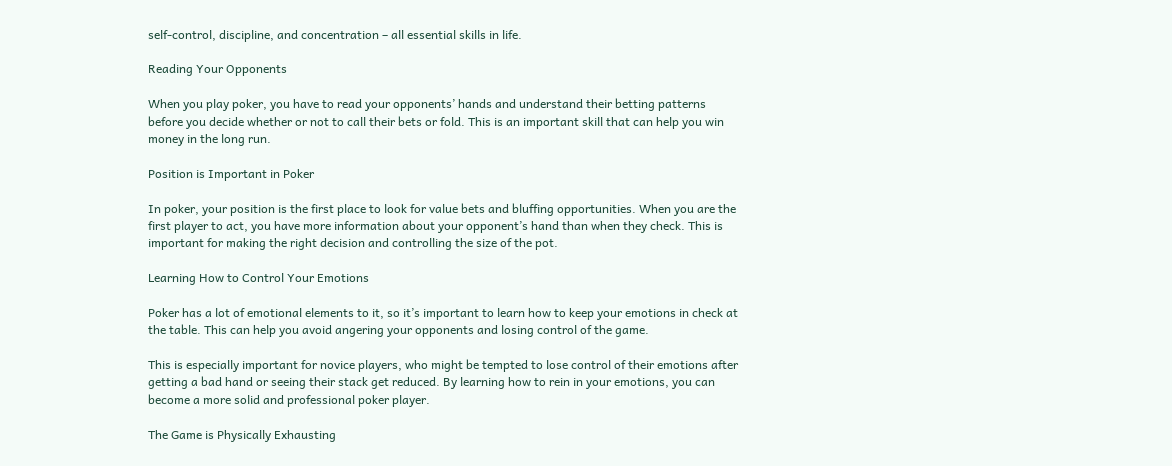self-control, discipline, and concentration – all essential skills in life.

Reading Your Opponents

When you play poker, you have to read your opponents’ hands and understand their betting patterns before you decide whether or not to call their bets or fold. This is an important skill that can help you win money in the long run.

Position is Important in Poker

In poker, your position is the first place to look for value bets and bluffing opportunities. When you are the first player to act, you have more information about your opponent’s hand than when they check. This is important for making the right decision and controlling the size of the pot.

Learning How to Control Your Emotions

Poker has a lot of emotional elements to it, so it’s important to learn how to keep your emotions in check at the table. This can help you avoid angering your opponents and losing control of the game.

This is especially important for novice players, who might be tempted to lose control of their emotions after getting a bad hand or seeing their stack get reduced. By learning how to rein in your emotions, you can become a more solid and professional poker player.

The Game is Physically Exhausting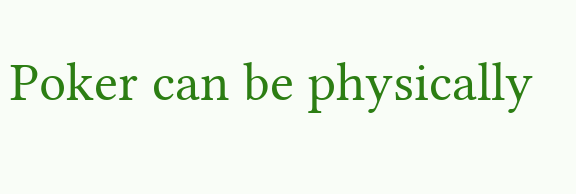Poker can be physically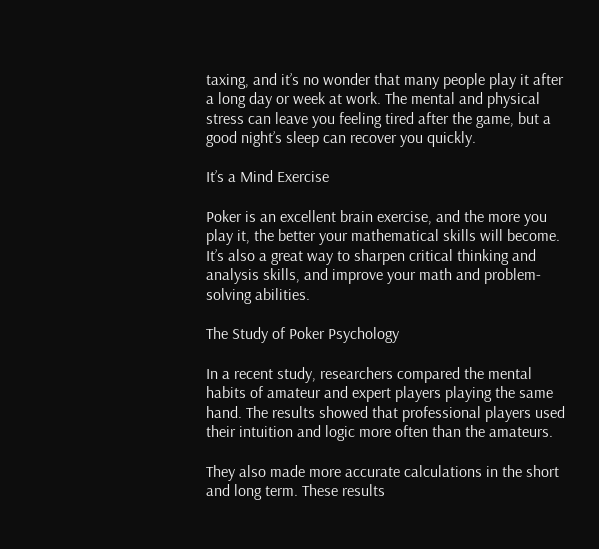taxing, and it’s no wonder that many people play it after a long day or week at work. The mental and physical stress can leave you feeling tired after the game, but a good night’s sleep can recover you quickly.

It’s a Mind Exercise

Poker is an excellent brain exercise, and the more you play it, the better your mathematical skills will become. It’s also a great way to sharpen critical thinking and analysis skills, and improve your math and problem-solving abilities.

The Study of Poker Psychology

In a recent study, researchers compared the mental habits of amateur and expert players playing the same hand. The results showed that professional players used their intuition and logic more often than the amateurs.

They also made more accurate calculations in the short and long term. These results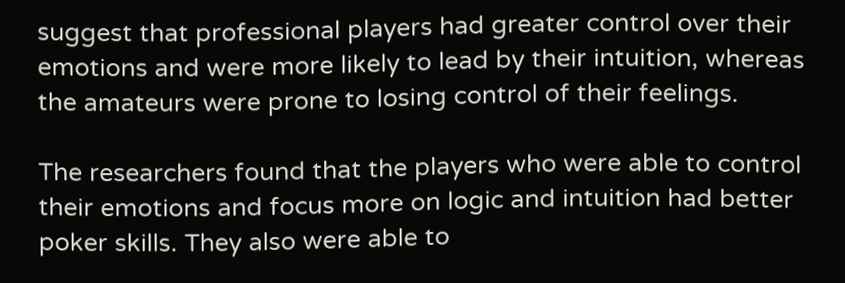suggest that professional players had greater control over their emotions and were more likely to lead by their intuition, whereas the amateurs were prone to losing control of their feelings.

The researchers found that the players who were able to control their emotions and focus more on logic and intuition had better poker skills. They also were able to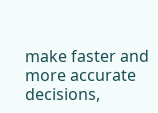make faster and more accurate decisions,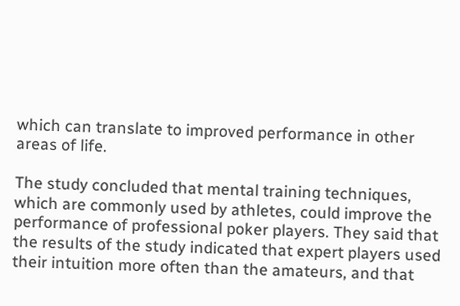which can translate to improved performance in other areas of life.

The study concluded that mental training techniques, which are commonly used by athletes, could improve the performance of professional poker players. They said that the results of the study indicated that expert players used their intuition more often than the amateurs, and that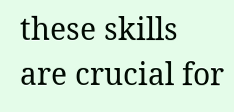these skills are crucial for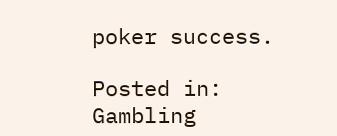poker success.

Posted in: Gambling